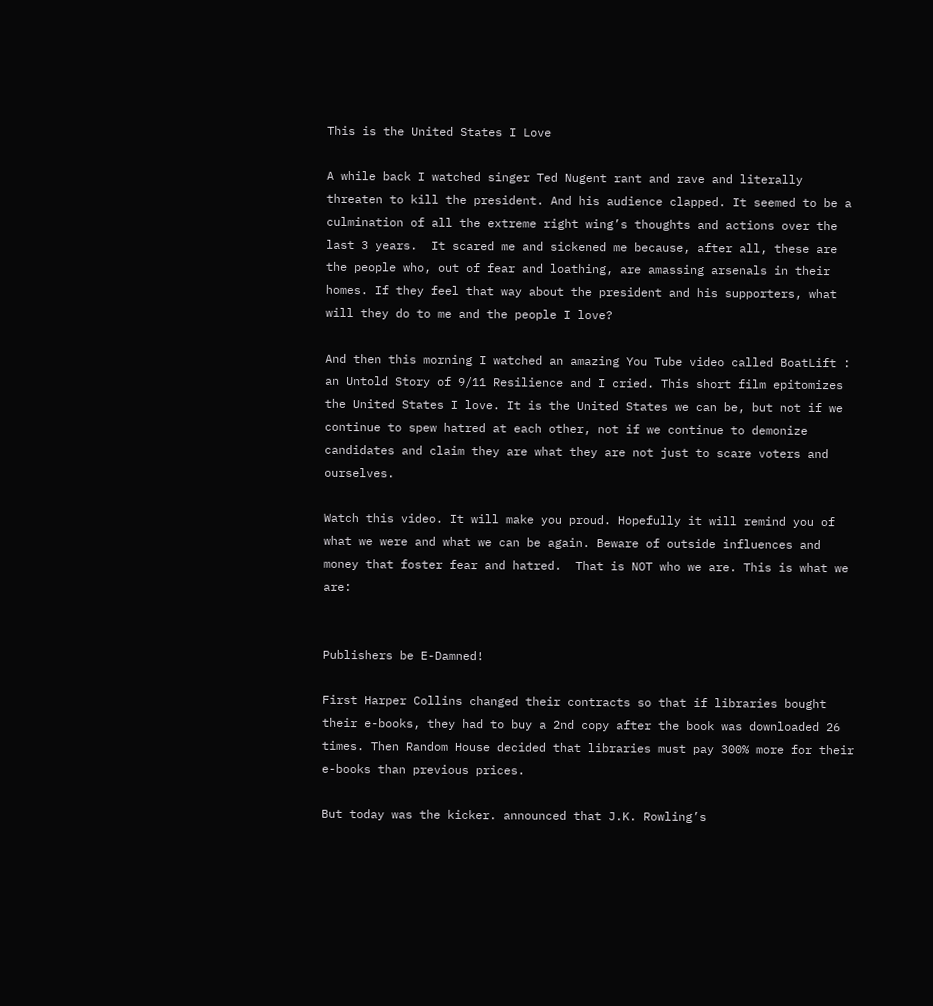This is the United States I Love

A while back I watched singer Ted Nugent rant and rave and literally threaten to kill the president. And his audience clapped. It seemed to be a culmination of all the extreme right wing’s thoughts and actions over the last 3 years.  It scared me and sickened me because, after all, these are the people who, out of fear and loathing, are amassing arsenals in their homes. If they feel that way about the president and his supporters, what will they do to me and the people I love?

And then this morning I watched an amazing You Tube video called BoatLift : an Untold Story of 9/11 Resilience and I cried. This short film epitomizes the United States I love. It is the United States we can be, but not if we continue to spew hatred at each other, not if we continue to demonize candidates and claim they are what they are not just to scare voters and ourselves.

Watch this video. It will make you proud. Hopefully it will remind you of what we were and what we can be again. Beware of outside influences and money that foster fear and hatred.  That is NOT who we are. This is what we are:


Publishers be E-Damned!

First Harper Collins changed their contracts so that if libraries bought their e-books, they had to buy a 2nd copy after the book was downloaded 26 times. Then Random House decided that libraries must pay 300% more for their e-books than previous prices.

But today was the kicker. announced that J.K. Rowling’s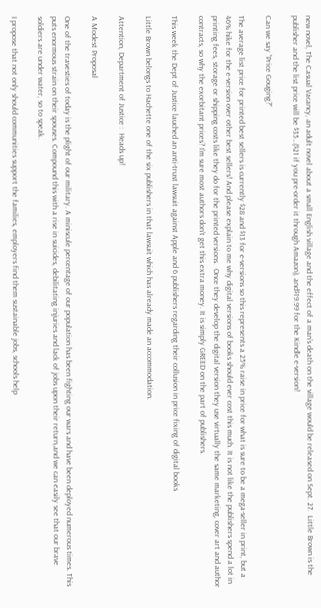new novel, The Casual Vacancy, an adult novel about a small English village and the effect of a man’s death on the village would be released on Sept. 27.  Little Brown is the publisher and the list price will be $35…($21 if you pre-order it through Amazon), and$19.99 for the Kindle e-version!

Can we say “Price Gouging?”

The average list price for printed best sellers is currently $28 and $13 for e-versions so this represents a 25% raise in price for what is sure to be a mega-seller in print, but a 46% hike for the e-version over other best sellers! And please explain to me why digital versions of books should ever cost this much. It is not like the publishers spend a lot in printing fees, storage or shipping costs like they do for the printed versions.  Once they develop the digital version they use virtually the same marketing, cover art and author contracts, so why the exorbitant prices? I’m sure most authors don’t get this extra money. It is simply GREED on the part of publishers.

This week the Dept of Justice lauched an anti-trust lawsuit against Apple and 6 publishers regarding their collusion in price fixing of digital books

Little Brown belongs to Hachette one of the six publishers in that lawsuit which has already made an accommodation.

Attention, Department of Justice :  Heads up!

A Modest Proposal

One of the travesties of today is the plight of our military. A miniscule percentage of our population has been fighting our wars and have been deployed numerous times. This puts enormous strain on their spouses. Compound this with a rise in suicides, debilitating injuries and lack of jobs upon their return,and we can easily see that our brave soldiers are under water, so to speak.

I propose that not only should communities support the families, employers find them sustainable jobs, schools help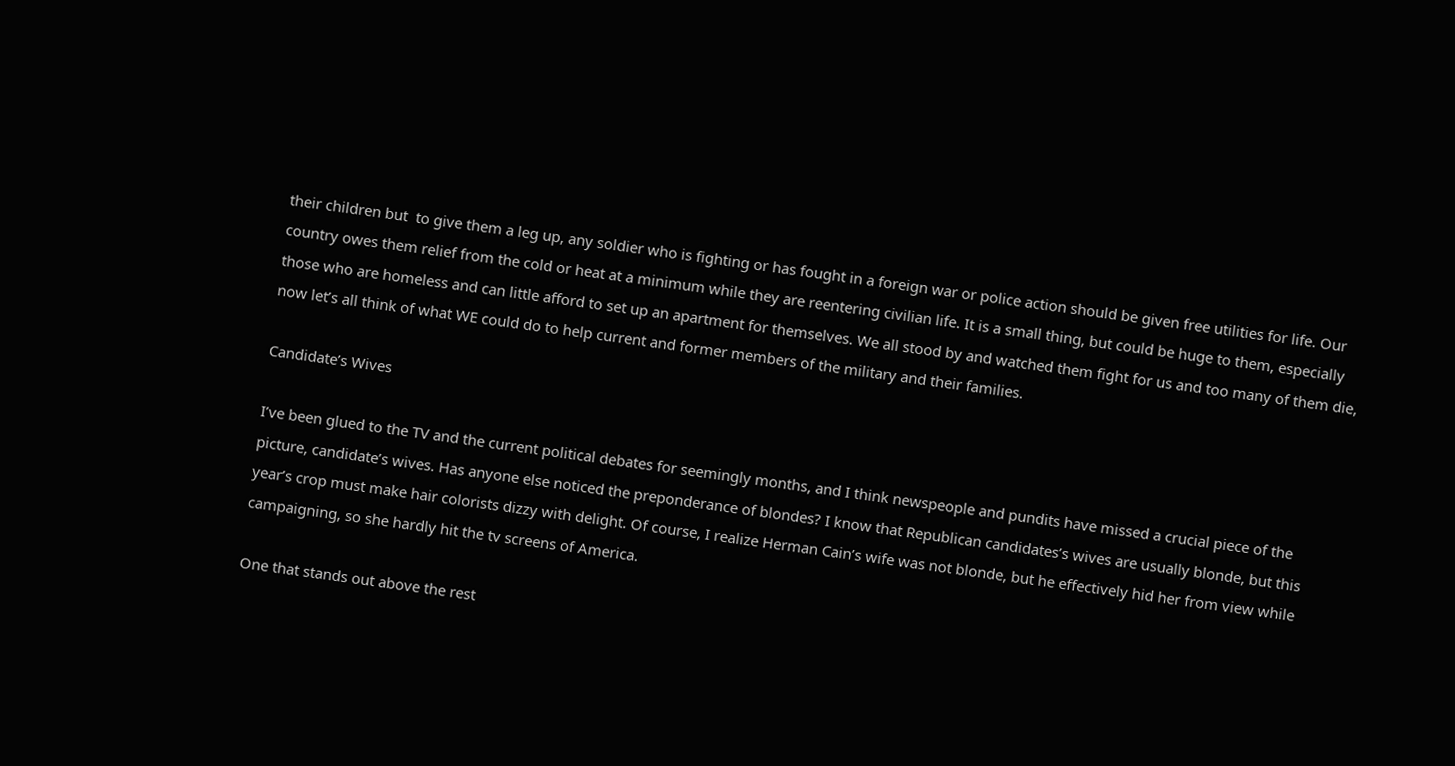their children but  to give them a leg up, any soldier who is fighting or has fought in a foreign war or police action should be given free utilities for life. Our country owes them relief from the cold or heat at a minimum while they are reentering civilian life. It is a small thing, but could be huge to them, especially those who are homeless and can little afford to set up an apartment for themselves. We all stood by and watched them fight for us and too many of them die, now let’s all think of what WE could do to help current and former members of the military and their families.

Candidate’s Wives

I’ve been glued to the TV and the current political debates for seemingly months, and I think newspeople and pundits have missed a crucial piece of the picture, candidate’s wives. Has anyone else noticed the preponderance of blondes? I know that Republican candidates’s wives are usually blonde, but this year’s crop must make hair colorists dizzy with delight. Of course, I realize Herman Cain’s wife was not blonde, but he effectively hid her from view while campaigning, so she hardly hit the tv screens of America.

One that stands out above the rest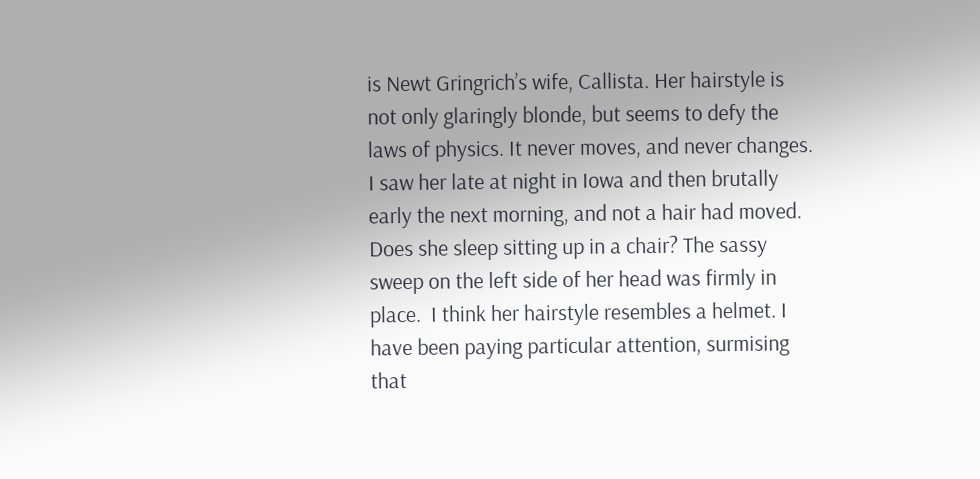is Newt Gringrich’s wife, Callista. Her hairstyle is not only glaringly blonde, but seems to defy the laws of physics. It never moves, and never changes. I saw her late at night in Iowa and then brutally early the next morning, and not a hair had moved. Does she sleep sitting up in a chair? The sassy sweep on the left side of her head was firmly in place.  I think her hairstyle resembles a helmet. I have been paying particular attention, surmising that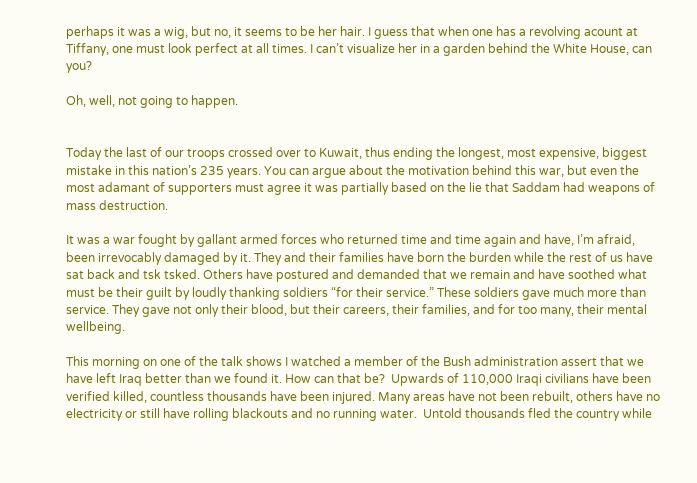perhaps it was a wig, but no, it seems to be her hair. I guess that when one has a revolving acount at Tiffany, one must look perfect at all times. I can’t visualize her in a garden behind the White House, can you?

Oh, well, not going to happen.


Today the last of our troops crossed over to Kuwait, thus ending the longest, most expensive, biggest mistake in this nation’s 235 years. You can argue about the motivation behind this war, but even the most adamant of supporters must agree it was partially based on the lie that Saddam had weapons of mass destruction.

It was a war fought by gallant armed forces who returned time and time again and have, I’m afraid, been irrevocably damaged by it. They and their families have born the burden while the rest of us have sat back and tsk tsked. Others have postured and demanded that we remain and have soothed what must be their guilt by loudly thanking soldiers “for their service.” These soldiers gave much more than service. They gave not only their blood, but their careers, their families, and for too many, their mental wellbeing.

This morning on one of the talk shows I watched a member of the Bush administration assert that we have left Iraq better than we found it. How can that be?  Upwards of 110,000 Iraqi civilians have been verified killed, countless thousands have been injured. Many areas have not been rebuilt, others have no electricity or still have rolling blackouts and no running water.  Untold thousands fled the country while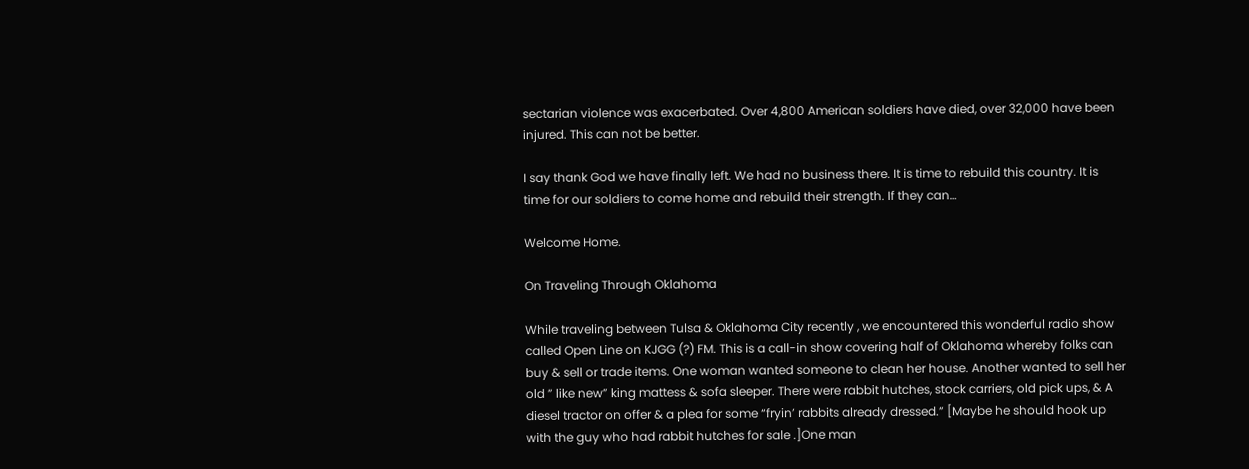sectarian violence was exacerbated. Over 4,800 American soldiers have died, over 32,000 have been injured. This can not be better.

I say thank God we have finally left. We had no business there. It is time to rebuild this country. It is time for our soldiers to come home and rebuild their strength. If they can…

Welcome Home.

On Traveling Through Oklahoma

While traveling between Tulsa & Oklahoma City recently , we encountered this wonderful radio show called Open Line on KJGG (?) FM. This is a call-in show covering half of Oklahoma whereby folks can buy & sell or trade items. One woman wanted someone to clean her house. Another wanted to sell her old ” like new” king mattess & sofa sleeper. There were rabbit hutches, stock carriers, old pick ups, & A diesel tractor on offer & a plea for some “fryin’ rabbits already dressed.” [Maybe he should hook up with the guy who had rabbit hutches for sale .]One man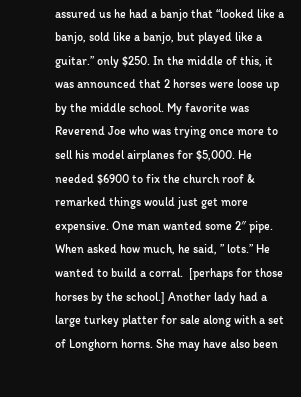assured us he had a banjo that “looked like a banjo, sold like a banjo, but played like a guitar.” only $250. In the middle of this, it was announced that 2 horses were loose up by the middle school. My favorite was Reverend Joe who was trying once more to sell his model airplanes for $5,000. He needed $6900 to fix the church roof & remarked things would just get more expensive. One man wanted some 2″ pipe. When asked how much, he said, ” lots.” He wanted to build a corral.  [perhaps for those horses by the school.] Another lady had a large turkey platter for sale along with a set of Longhorn horns. She may have also been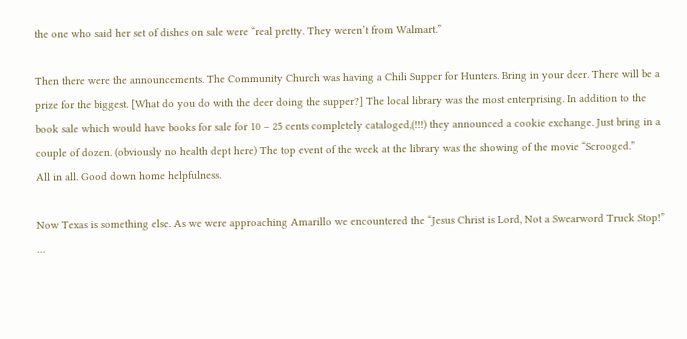the one who said her set of dishes on sale were “real pretty. They weren’t from Walmart.”

Then there were the announcements. The Community Church was having a Chili Supper for Hunters. Bring in your deer. There will be a prize for the biggest. [What do you do with the deer doing the supper?] The local library was the most enterprising. In addition to the book sale which would have books for sale for 10 – 25 cents completely cataloged,(!!!) they announced a cookie exchange. Just bring in a couple of dozen. (obviously no health dept here) The top event of the week at the library was the showing of the movie “Scrooged.”
All in all. Good down home helpfulness.

Now Texas is something else. As we were approaching Amarillo we encountered the “Jesus Christ is Lord, Not a Swearword Truck Stop!” …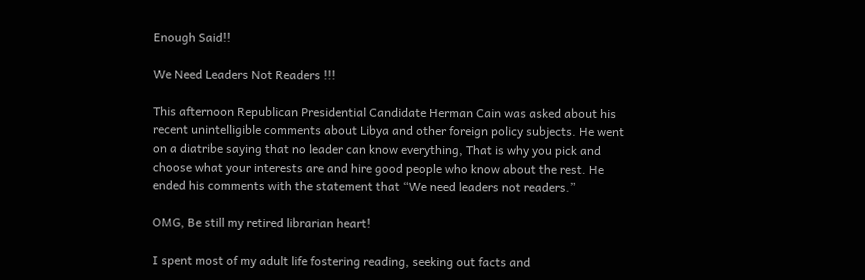Enough Said!!

We Need Leaders Not Readers !!!

This afternoon Republican Presidential Candidate Herman Cain was asked about his recent unintelligible comments about Libya and other foreign policy subjects. He went on a diatribe saying that no leader can know everything, That is why you pick and choose what your interests are and hire good people who know about the rest. He ended his comments with the statement that “We need leaders not readers.”

OMG, Be still my retired librarian heart!

I spent most of my adult life fostering reading, seeking out facts and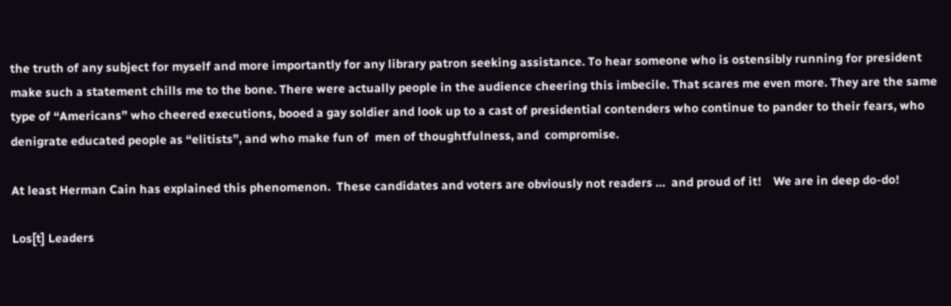the truth of any subject for myself and more importantly for any library patron seeking assistance. To hear someone who is ostensibly running for president make such a statement chills me to the bone. There were actually people in the audience cheering this imbecile. That scares me even more. They are the same type of “Americans” who cheered executions, booed a gay soldier and look up to a cast of presidential contenders who continue to pander to their fears, who denigrate educated people as “elitists”, and who make fun of  men of thoughtfulness, and  compromise.

At least Herman Cain has explained this phenomenon.  These candidates and voters are obviously not readers …  and proud of it!    We are in deep do-do!

Los[t] Leaders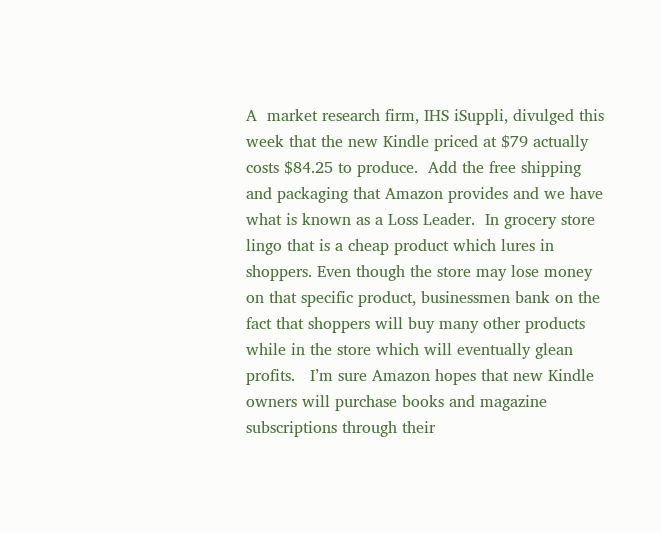A  market research firm, IHS iSuppli, divulged this week that the new Kindle priced at $79 actually costs $84.25 to produce.  Add the free shipping and packaging that Amazon provides and we have what is known as a Loss Leader.  In grocery store lingo that is a cheap product which lures in shoppers. Even though the store may lose money on that specific product, businessmen bank on the fact that shoppers will buy many other products while in the store which will eventually glean profits.   I’m sure Amazon hopes that new Kindle owners will purchase books and magazine subscriptions through their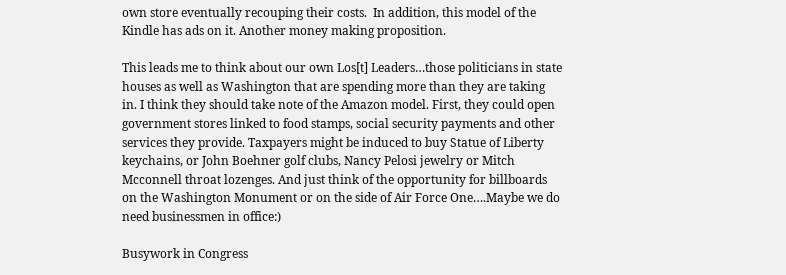own store eventually recouping their costs.  In addition, this model of the Kindle has ads on it. Another money making proposition.

This leads me to think about our own Los[t] Leaders…those politicians in state houses as well as Washington that are spending more than they are taking in. I think they should take note of the Amazon model. First, they could open government stores linked to food stamps, social security payments and other services they provide. Taxpayers might be induced to buy Statue of Liberty keychains, or John Boehner golf clubs, Nancy Pelosi jewelry or Mitch Mcconnell throat lozenges. And just think of the opportunity for billboards on the Washington Monument or on the side of Air Force One….Maybe we do need businessmen in office:)

Busywork in Congress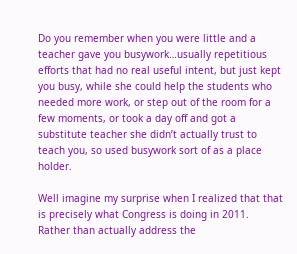Do you remember when you were little and a teacher gave you busywork…usually repetitious efforts that had no real useful intent, but just kept you busy, while she could help the students who needed more work, or step out of the room for a few moments, or took a day off and got a substitute teacher she didn’t actually trust to teach you, so used busywork sort of as a place holder.

Well imagine my surprise when I realized that that is precisely what Congress is doing in 2011.  Rather than actually address the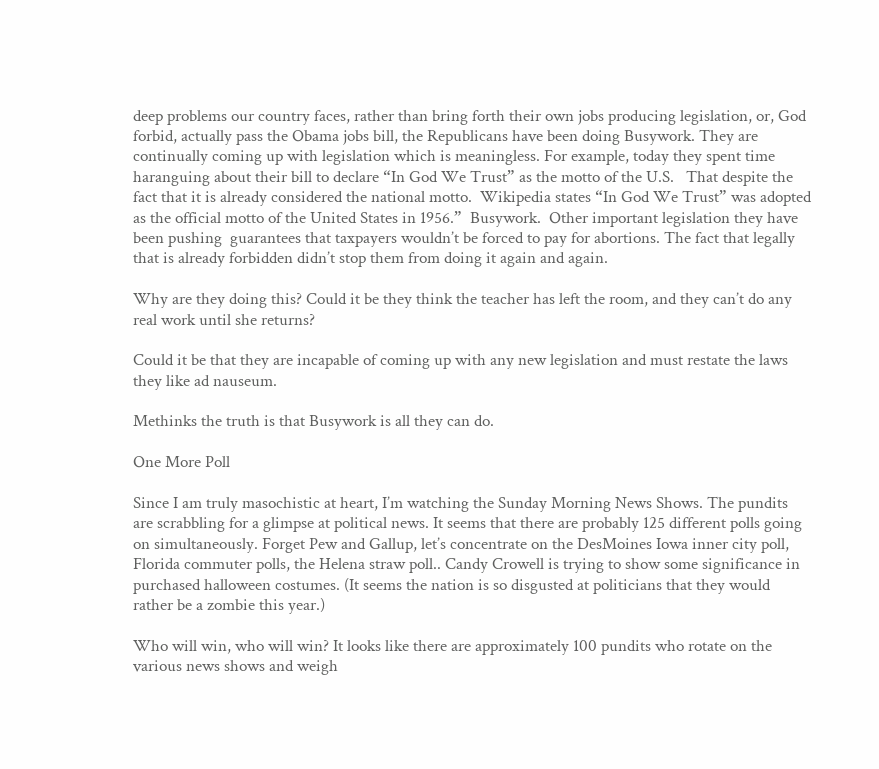deep problems our country faces, rather than bring forth their own jobs producing legislation, or, God forbid, actually pass the Obama jobs bill, the Republicans have been doing Busywork. They are continually coming up with legislation which is meaningless. For example, today they spent time haranguing about their bill to declare “In God We Trust” as the motto of the U.S.   That despite the fact that it is already considered the national motto.  Wikipedia states “In God We Trust” was adopted as the official motto of the United States in 1956.”  Busywork.  Other important legislation they have been pushing  guarantees that taxpayers wouldn’t be forced to pay for abortions. The fact that legally that is already forbidden didn’t stop them from doing it again and again.

Why are they doing this? Could it be they think the teacher has left the room, and they can’t do any real work until she returns?

Could it be that they are incapable of coming up with any new legislation and must restate the laws they like ad nauseum.

Methinks the truth is that Busywork is all they can do.

One More Poll

Since I am truly masochistic at heart, I’m watching the Sunday Morning News Shows. The pundits are scrabbling for a glimpse at political news. It seems that there are probably 125 different polls going on simultaneously. Forget Pew and Gallup, let’s concentrate on the DesMoines Iowa inner city poll,  Florida commuter polls, the Helena straw poll.. Candy Crowell is trying to show some significance in purchased halloween costumes. (It seems the nation is so disgusted at politicians that they would rather be a zombie this year.)

Who will win, who will win? It looks like there are approximately 100 pundits who rotate on the various news shows and weigh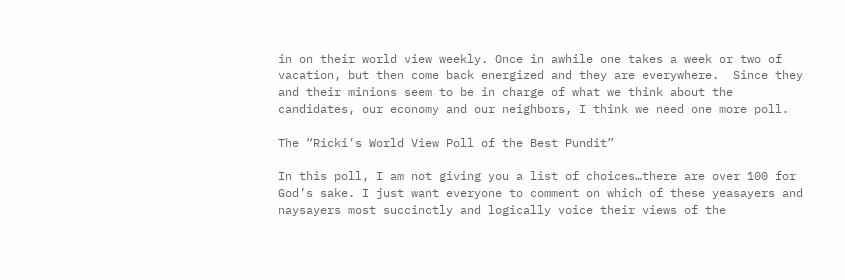in on their world view weekly. Once in awhile one takes a week or two of vacation, but then come back energized and they are everywhere.  Since they and their minions seem to be in charge of what we think about the candidates, our economy and our neighbors, I think we need one more poll.

The “Ricki’s World View Poll of the Best Pundit”

In this poll, I am not giving you a list of choices…there are over 100 for God’s sake. I just want everyone to comment on which of these yeasayers and naysayers most succinctly and logically voice their views of the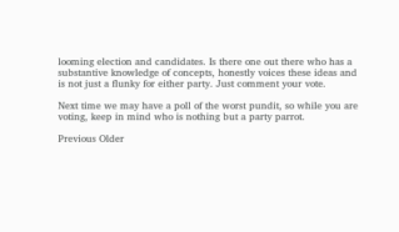looming election and candidates. Is there one out there who has a substantive knowledge of concepts, honestly voices these ideas and is not just a flunky for either party. Just comment your vote.

Next time we may have a poll of the worst pundit, so while you are voting, keep in mind who is nothing but a party parrot.

Previous Older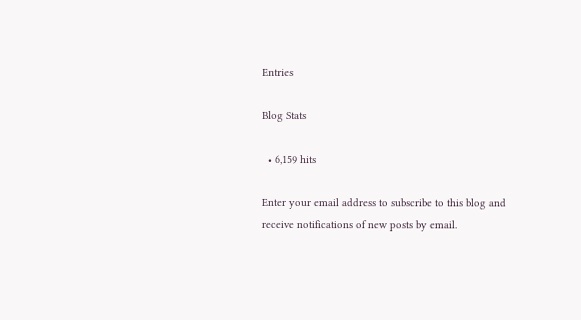Entries

Blog Stats

  • 6,159 hits

Enter your email address to subscribe to this blog and receive notifications of new posts by email.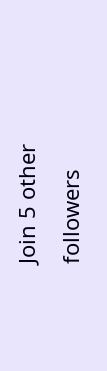Join 5 other followers